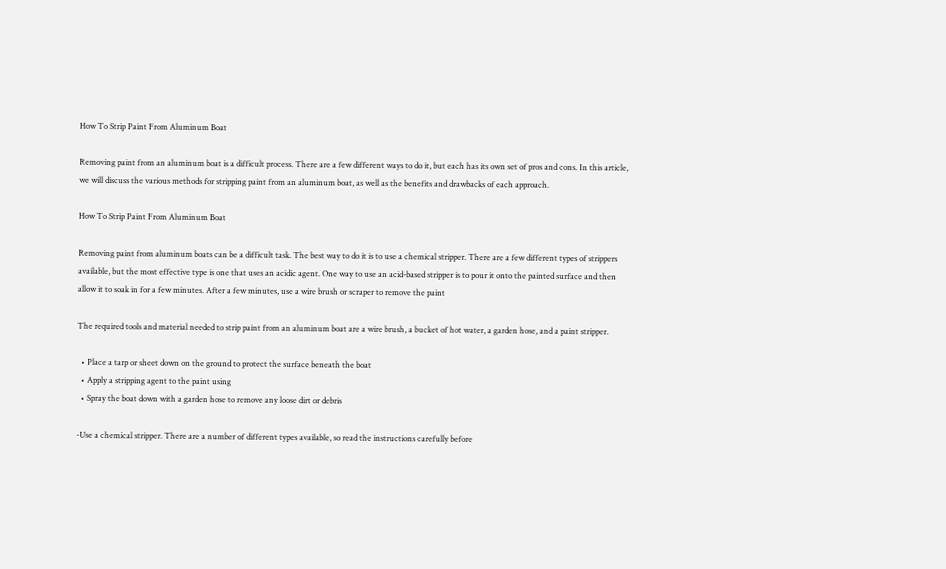How To Strip Paint From Aluminum Boat

Removing paint from an aluminum boat is a difficult process. There are a few different ways to do it, but each has its own set of pros and cons. In this article, we will discuss the various methods for stripping paint from an aluminum boat, as well as the benefits and drawbacks of each approach.

How To Strip Paint From Aluminum Boat

Removing paint from aluminum boats can be a difficult task. The best way to do it is to use a chemical stripper. There are a few different types of strippers available, but the most effective type is one that uses an acidic agent. One way to use an acid-based stripper is to pour it onto the painted surface and then allow it to soak in for a few minutes. After a few minutes, use a wire brush or scraper to remove the paint

The required tools and material needed to strip paint from an aluminum boat are a wire brush, a bucket of hot water, a garden hose, and a paint stripper.

  • Place a tarp or sheet down on the ground to protect the surface beneath the boat
  • Apply a stripping agent to the paint using
  • Spray the boat down with a garden hose to remove any loose dirt or debris

-Use a chemical stripper. There are a number of different types available, so read the instructions carefully before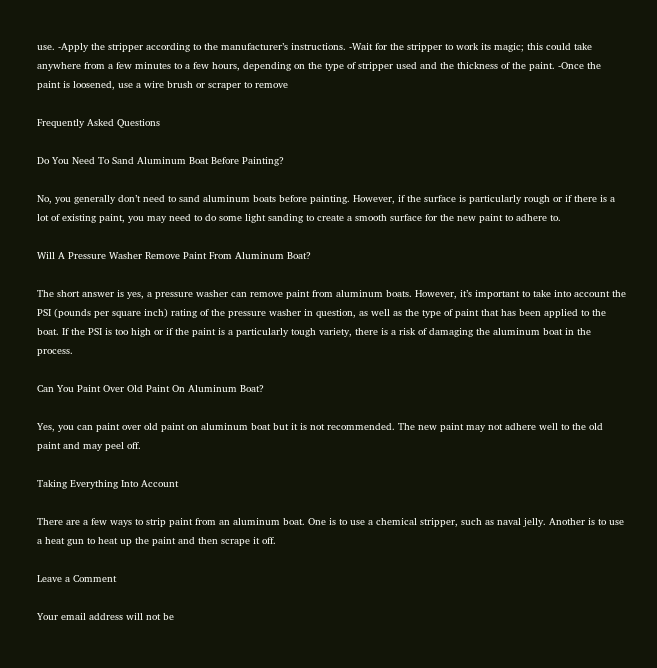use. -Apply the stripper according to the manufacturer’s instructions. -Wait for the stripper to work its magic; this could take anywhere from a few minutes to a few hours, depending on the type of stripper used and the thickness of the paint. -Once the paint is loosened, use a wire brush or scraper to remove

Frequently Asked Questions

Do You Need To Sand Aluminum Boat Before Painting?

No, you generally don’t need to sand aluminum boats before painting. However, if the surface is particularly rough or if there is a lot of existing paint, you may need to do some light sanding to create a smooth surface for the new paint to adhere to.

Will A Pressure Washer Remove Paint From Aluminum Boat?

The short answer is yes, a pressure washer can remove paint from aluminum boats. However, it’s important to take into account the PSI (pounds per square inch) rating of the pressure washer in question, as well as the type of paint that has been applied to the boat. If the PSI is too high or if the paint is a particularly tough variety, there is a risk of damaging the aluminum boat in the process.

Can You Paint Over Old Paint On Aluminum Boat?

Yes, you can paint over old paint on aluminum boat but it is not recommended. The new paint may not adhere well to the old paint and may peel off.

Taking Everything Into Account

There are a few ways to strip paint from an aluminum boat. One is to use a chemical stripper, such as naval jelly. Another is to use a heat gun to heat up the paint and then scrape it off.

Leave a Comment

Your email address will not be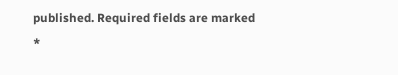published. Required fields are marked *